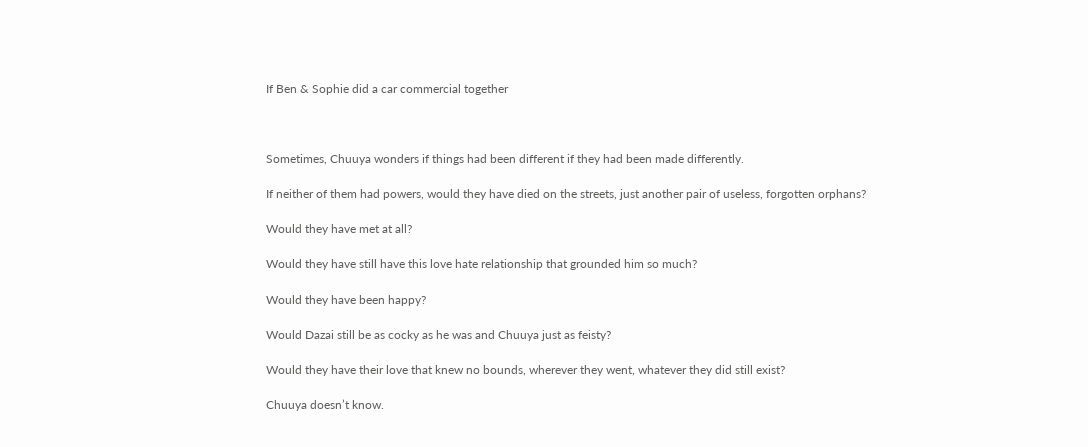If Ben & Sophie did a car commercial together



Sometimes, Chuuya wonders if things had been different if they had been made differently.

If neither of them had powers, would they have died on the streets, just another pair of useless, forgotten orphans?

Would they have met at all?

Would they have still have this love hate relationship that grounded him so much?

Would they have been happy?

Would Dazai still be as cocky as he was and Chuuya just as feisty?

Would they have their love that knew no bounds, wherever they went, whatever they did still exist?

Chuuya doesn’t know.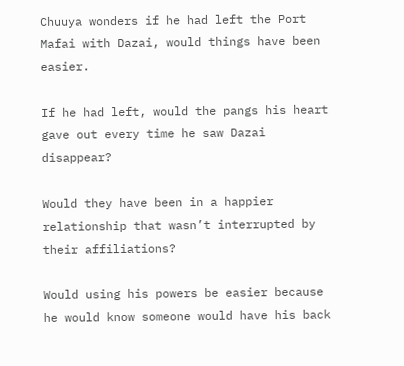Chuuya wonders if he had left the Port Mafai with Dazai, would things have been easier.

If he had left, would the pangs his heart gave out every time he saw Dazai disappear?

Would they have been in a happier relationship that wasn’t interrupted by their affiliations?

Would using his powers be easier because he would know someone would have his back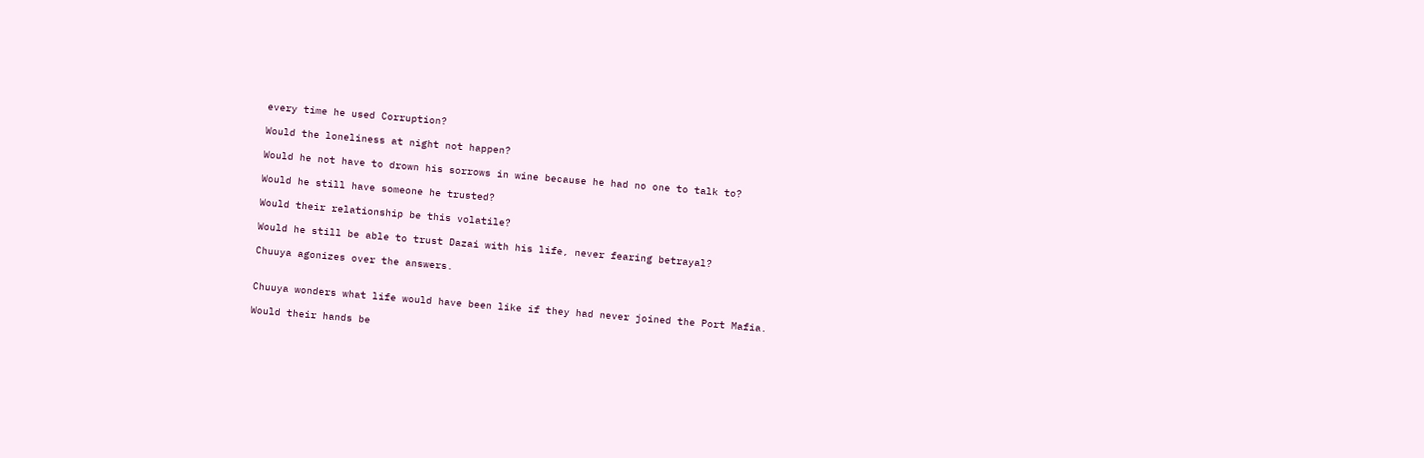every time he used Corruption?

Would the loneliness at night not happen?

Would he not have to drown his sorrows in wine because he had no one to talk to?

Would he still have someone he trusted?

Would their relationship be this volatile?

Would he still be able to trust Dazai with his life, never fearing betrayal?

Chuuya agonizes over the answers.


Chuuya wonders what life would have been like if they had never joined the Port Mafia.

Would their hands be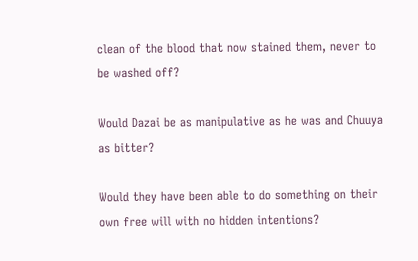clean of the blood that now stained them, never to be washed off?

Would Dazai be as manipulative as he was and Chuuya as bitter?

Would they have been able to do something on their own free will with no hidden intentions?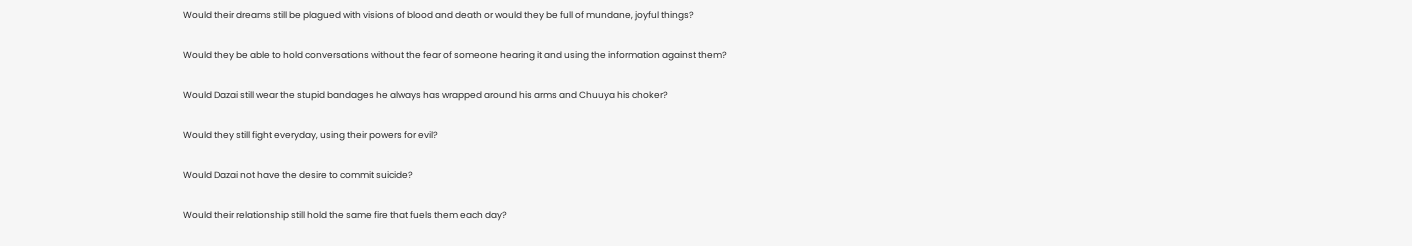Would their dreams still be plagued with visions of blood and death or would they be full of mundane, joyful things?

Would they be able to hold conversations without the fear of someone hearing it and using the information against them?

Would Dazai still wear the stupid bandages he always has wrapped around his arms and Chuuya his choker?

Would they still fight everyday, using their powers for evil?

Would Dazai not have the desire to commit suicide?

Would their relationship still hold the same fire that fuels them each day?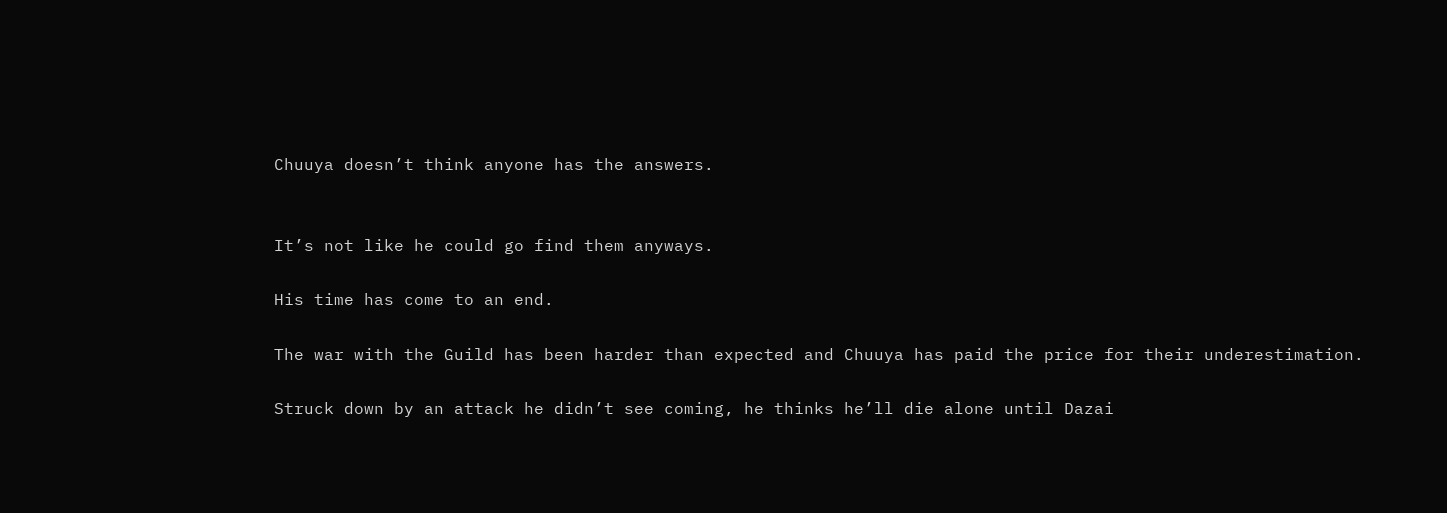Chuuya doesn’t think anyone has the answers.


It’s not like he could go find them anyways.

His time has come to an end.

The war with the Guild has been harder than expected and Chuuya has paid the price for their underestimation.

Struck down by an attack he didn’t see coming, he thinks he’ll die alone until Dazai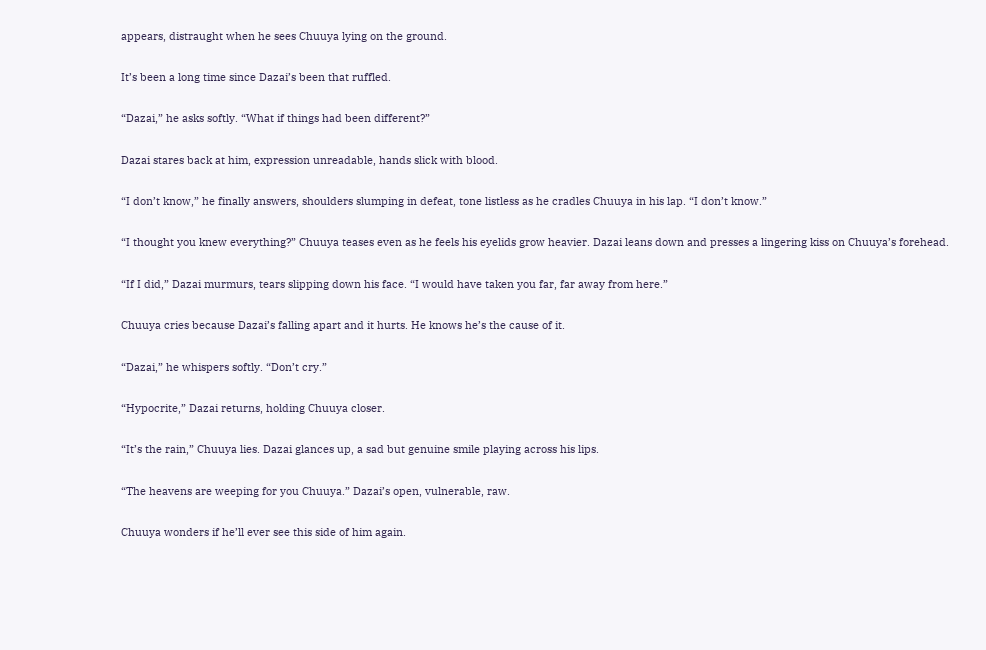appears, distraught when he sees Chuuya lying on the ground.

It’s been a long time since Dazai’s been that ruffled.

“Dazai,” he asks softly. “What if things had been different?”

Dazai stares back at him, expression unreadable, hands slick with blood.

“I don’t know,” he finally answers, shoulders slumping in defeat, tone listless as he cradles Chuuya in his lap. “I don’t know.”

“I thought you knew everything?” Chuuya teases even as he feels his eyelids grow heavier. Dazai leans down and presses a lingering kiss on Chuuya’s forehead.

“If I did,” Dazai murmurs, tears slipping down his face. “I would have taken you far, far away from here.”

Chuuya cries because Dazai’s falling apart and it hurts. He knows he’s the cause of it.

“Dazai,” he whispers softly. “Don’t cry.”

“Hypocrite,” Dazai returns, holding Chuuya closer.

“It’s the rain,” Chuuya lies. Dazai glances up, a sad but genuine smile playing across his lips.

“The heavens are weeping for you Chuuya.” Dazai’s open, vulnerable, raw.

Chuuya wonders if he’ll ever see this side of him again.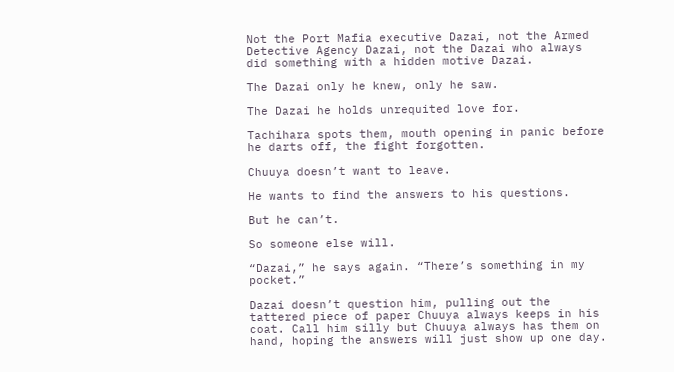Not the Port Mafia executive Dazai, not the Armed Detective Agency Dazai, not the Dazai who always did something with a hidden motive Dazai.

The Dazai only he knew, only he saw.

The Dazai he holds unrequited love for.

Tachihara spots them, mouth opening in panic before he darts off, the fight forgotten.

Chuuya doesn’t want to leave.

He wants to find the answers to his questions.

But he can’t.

So someone else will.

“Dazai,” he says again. “There’s something in my pocket.”

Dazai doesn’t question him, pulling out the tattered piece of paper Chuuya always keeps in his coat. Call him silly but Chuuya always has them on hand, hoping the answers will just show up one day.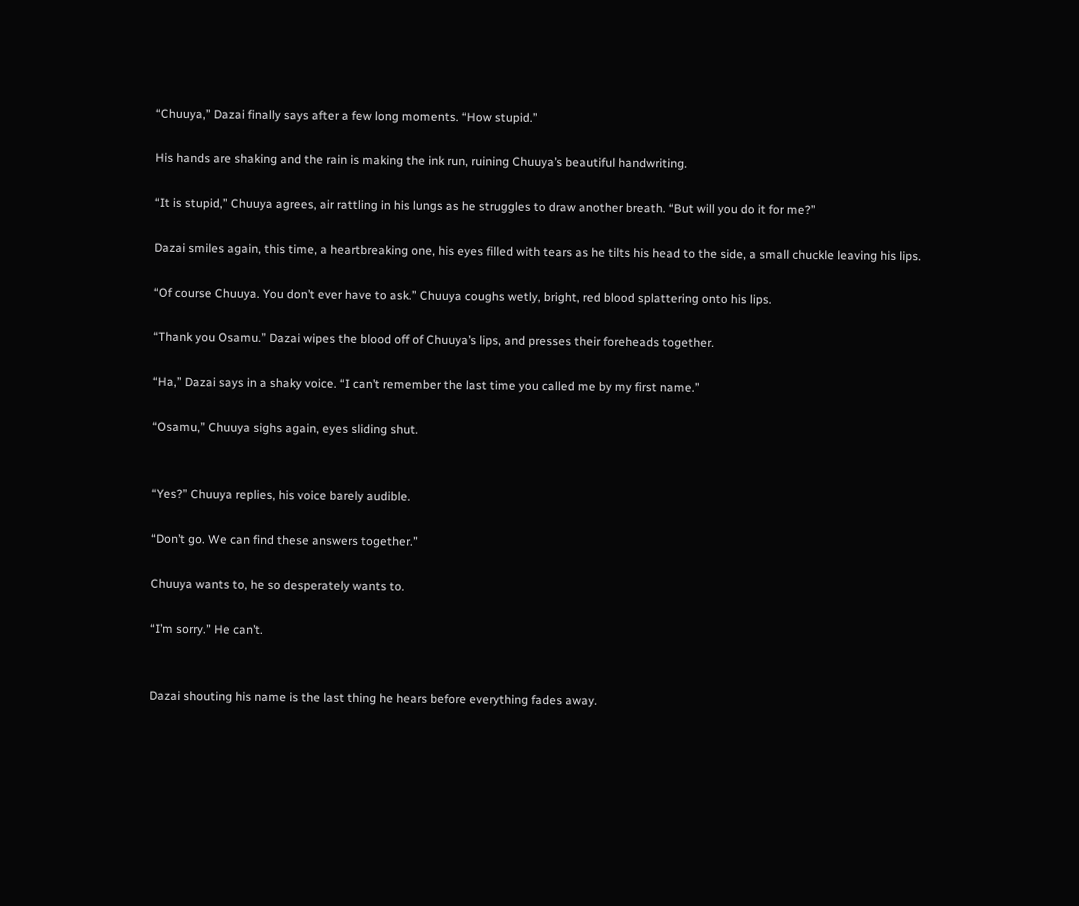“Chuuya,” Dazai finally says after a few long moments. “How stupid.”

His hands are shaking and the rain is making the ink run, ruining Chuuya’s beautiful handwriting.

“It is stupid,” Chuuya agrees, air rattling in his lungs as he struggles to draw another breath. “But will you do it for me?”

Dazai smiles again, this time, a heartbreaking one, his eyes filled with tears as he tilts his head to the side, a small chuckle leaving his lips.

“Of course Chuuya. You don’t ever have to ask.” Chuuya coughs wetly, bright, red blood splattering onto his lips.

“Thank you Osamu.” Dazai wipes the blood off of Chuuya’s lips, and presses their foreheads together.

“Ha,” Dazai says in a shaky voice. “I can’t remember the last time you called me by my first name.”

“Osamu,” Chuuya sighs again, eyes sliding shut.


“Yes?” Chuuya replies, his voice barely audible.

“Don’t go. We can find these answers together.”

Chuuya wants to, he so desperately wants to.

“I’m sorry.” He can’t.


Dazai shouting his name is the last thing he hears before everything fades away.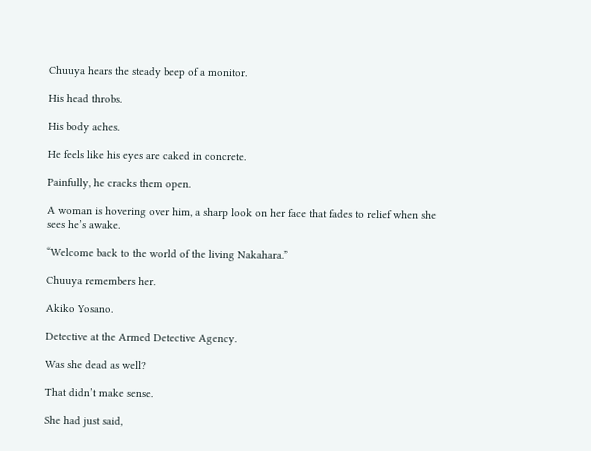Chuuya hears the steady beep of a monitor.

His head throbs.

His body aches.

He feels like his eyes are caked in concrete.

Painfully, he cracks them open.

A woman is hovering over him, a sharp look on her face that fades to relief when she sees he’s awake.

“Welcome back to the world of the living Nakahara.”

Chuuya remembers her.

Akiko Yosano.

Detective at the Armed Detective Agency.

Was she dead as well?

That didn’t make sense.

She had just said,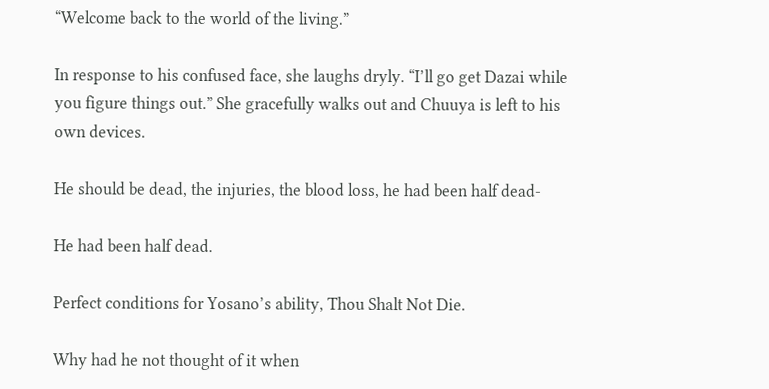“Welcome back to the world of the living.”

In response to his confused face, she laughs dryly. “I’ll go get Dazai while you figure things out.” She gracefully walks out and Chuuya is left to his own devices.

He should be dead, the injuries, the blood loss, he had been half dead-

He had been half dead.

Perfect conditions for Yosano’s ability, Thou Shalt Not Die.

Why had he not thought of it when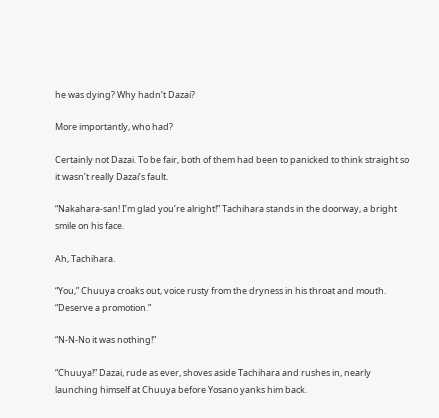he was dying? Why hadn’t Dazai?

More importantly, who had?

Certainly not Dazai. To be fair, both of them had been to panicked to think straight so it wasn’t really Dazai’s fault.

“Nakahara-san! I’m glad you’re alright!” Tachihara stands in the doorway, a bright smile on his face.

Ah, Tachihara.

“You,” Chuuya croaks out, voice rusty from the dryness in his throat and mouth. “Deserve a promotion.”

“N-N-No it was nothing!”

“Chuuya!” Dazai, rude as ever, shoves aside Tachihara and rushes in, nearly launching himself at Chuuya before Yosano yanks him back.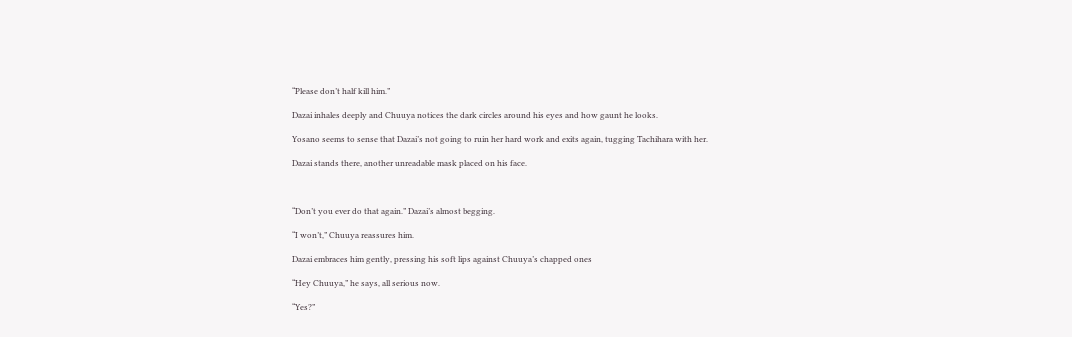“Please don’t half kill him.”

Dazai inhales deeply and Chuuya notices the dark circles around his eyes and how gaunt he looks.

Yosano seems to sense that Dazai’s not going to ruin her hard work and exits again, tugging Tachihara with her.

Dazai stands there, another unreadable mask placed on his face.



“Don’t you ever do that again.” Dazai’s almost begging.

“I won’t,” Chuuya reassures him.

Dazai embraces him gently, pressing his soft lips against Chuuya’s chapped ones

“Hey Chuuya,” he says, all serious now.

“Yes?”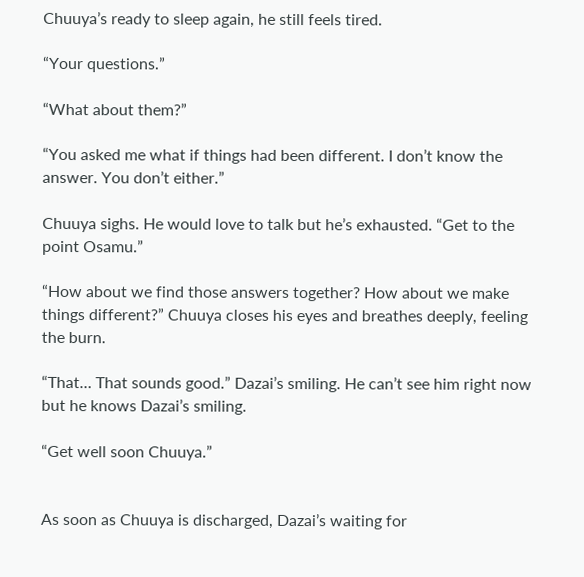Chuuya’s ready to sleep again, he still feels tired.

“Your questions.”

“What about them?”

“You asked me what if things had been different. I don’t know the answer. You don’t either.”

Chuuya sighs. He would love to talk but he’s exhausted. “Get to the point Osamu.”

“How about we find those answers together? How about we make things different?” Chuuya closes his eyes and breathes deeply, feeling the burn.

“That… That sounds good.” Dazai’s smiling. He can’t see him right now but he knows Dazai’s smiling.

“Get well soon Chuuya.”


As soon as Chuuya is discharged, Dazai’s waiting for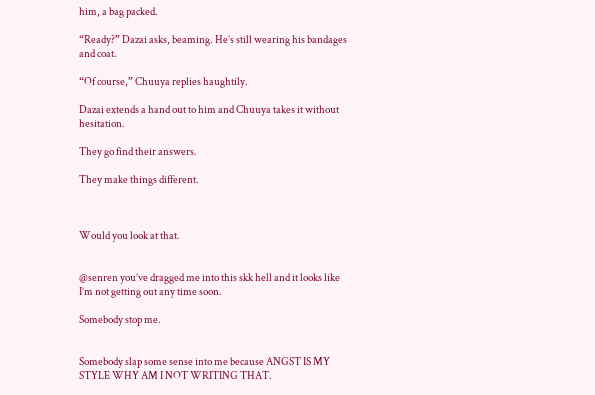him, a bag packed.

“Ready?” Dazai asks, beaming. He’s still wearing his bandages and coat.

“Of course,” Chuuya replies haughtily.

Dazai extends a hand out to him and Chuuya takes it without hesitation.

They go find their answers.

They make things different.



Would you look at that.


@senren you’ve dragged me into this skk hell and it looks like I’m not getting out any time soon.

Somebody stop me.


Somebody slap some sense into me because ANGST IS MY STYLE WHY AM I NOT WRITING THAT.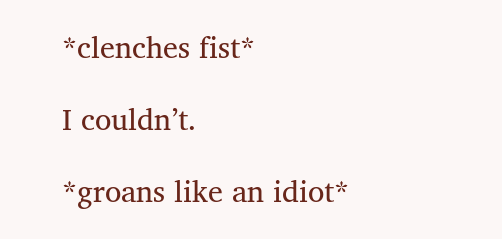*clenches fist*

I couldn’t.

*groans like an idiot*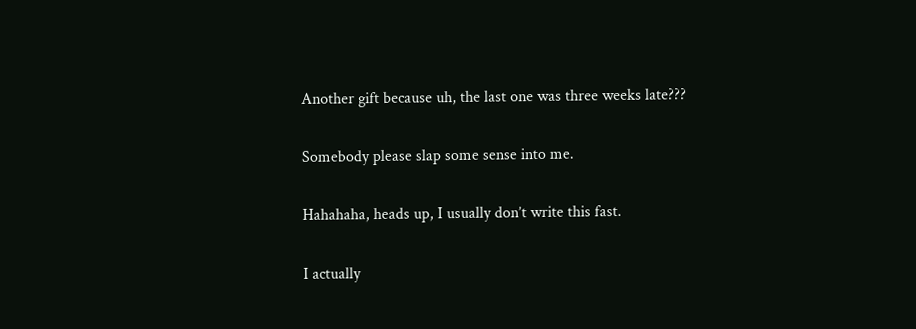Another gift because uh, the last one was three weeks late???

Somebody please slap some sense into me.

Hahahaha, heads up, I usually don’t write this fast.

I actually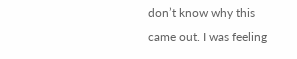don’t know why this came out. I was feeling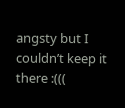angsty but I couldn’t keep it there :(((